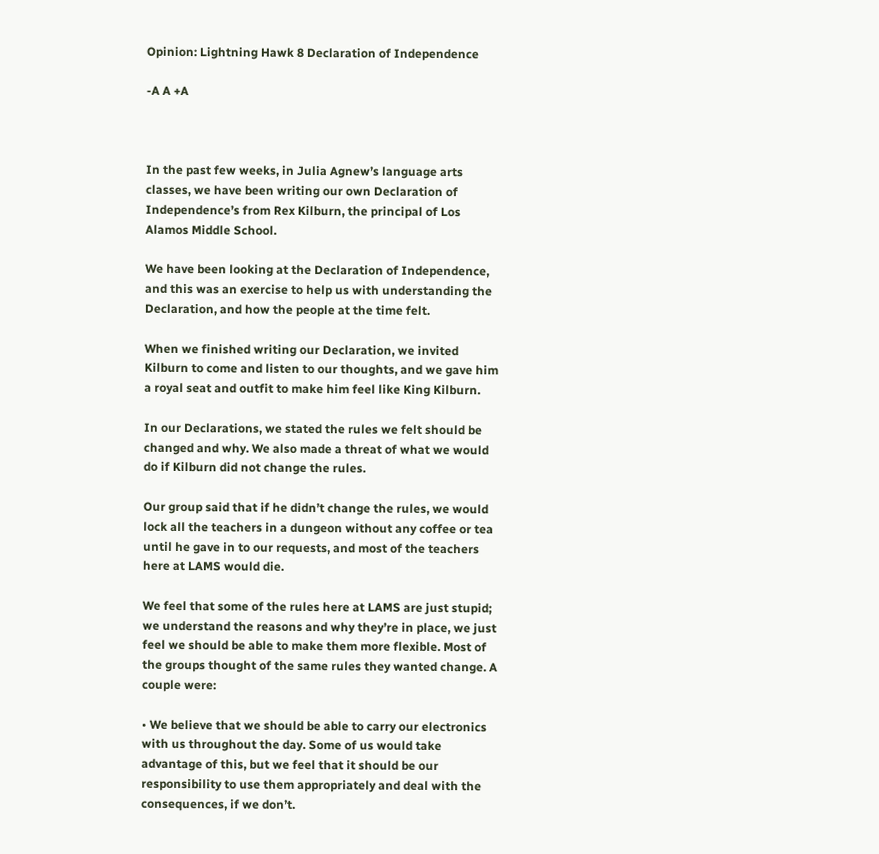Opinion: Lightning Hawk 8 Declaration of Independence

-A A +A



In the past few weeks, in Julia Agnew’s language arts classes, we have been writing our own Declaration of Independence’s from Rex Kilburn, the principal of Los Alamos Middle School.

We have been looking at the Declaration of Independence, and this was an exercise to help us with understanding the Declaration, and how the people at the time felt.

When we finished writing our Declaration, we invited Kilburn to come and listen to our thoughts, and we gave him a royal seat and outfit to make him feel like King Kilburn.

In our Declarations, we stated the rules we felt should be changed and why. We also made a threat of what we would do if Kilburn did not change the rules.

Our group said that if he didn’t change the rules, we would lock all the teachers in a dungeon without any coffee or tea until he gave in to our requests, and most of the teachers here at LAMS would die.

We feel that some of the rules here at LAMS are just stupid; we understand the reasons and why they’re in place, we just feel we should be able to make them more flexible. Most of the groups thought of the same rules they wanted change. A couple were:

• We believe that we should be able to carry our electronics with us throughout the day. Some of us would take advantage of this, but we feel that it should be our responsibility to use them appropriately and deal with the consequences, if we don’t.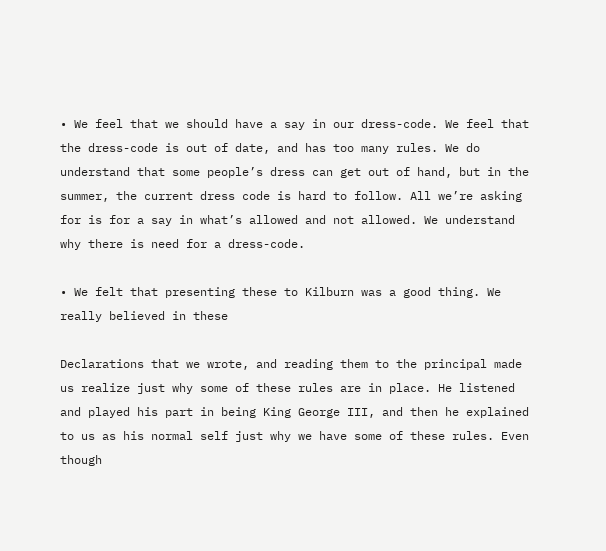• We feel that we should have a say in our dress-code. We feel that the dress-code is out of date, and has too many rules. We do understand that some people’s dress can get out of hand, but in the summer, the current dress code is hard to follow. All we’re asking for is for a say in what’s allowed and not allowed. We understand why there is need for a dress-code.

• We felt that presenting these to Kilburn was a good thing. We really believed in these

Declarations that we wrote, and reading them to the principal made us realize just why some of these rules are in place. He listened and played his part in being King George III, and then he explained to us as his normal self just why we have some of these rules. Even though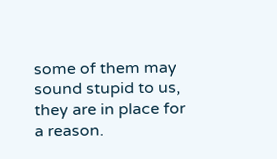some of them may sound stupid to us, they are in place for a reason.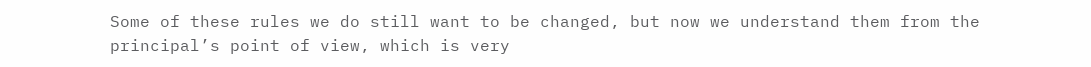Some of these rules we do still want to be changed, but now we understand them from the principal’s point of view, which is very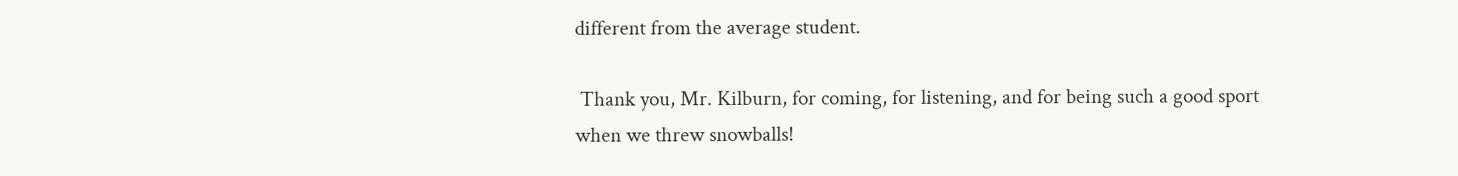different from the average student.

 Thank you, Mr. Kilburn, for coming, for listening, and for being such a good sport when we threw snowballs!